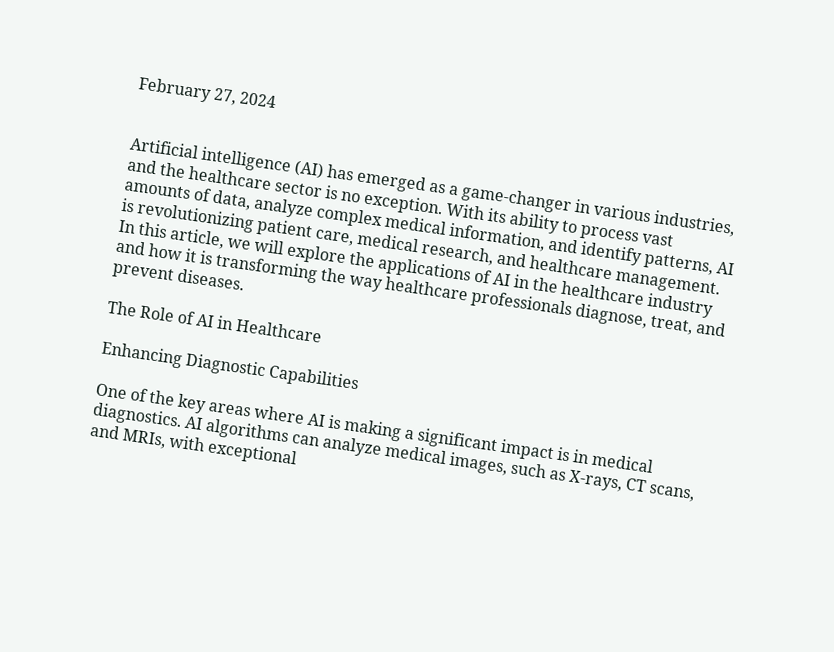February 27, 2024


Artificial intelligence (AI) has emerged as a game-changer in various industries, and the healthcare sector is no exception. With its ability to process vast amounts of data, analyze complex medical information, and identify patterns, AI is revolutionizing patient care, medical research, and healthcare management. In this article, we will explore the applications of AI in the healthcare industry and how it is transforming the way healthcare professionals diagnose, treat, and prevent diseases.

The Role of AI in Healthcare

Enhancing Diagnostic Capabilities

One of the key areas where AI is making a significant impact is in medical diagnostics. AI algorithms can analyze medical images, such as X-rays, CT scans, and MRIs, with exceptional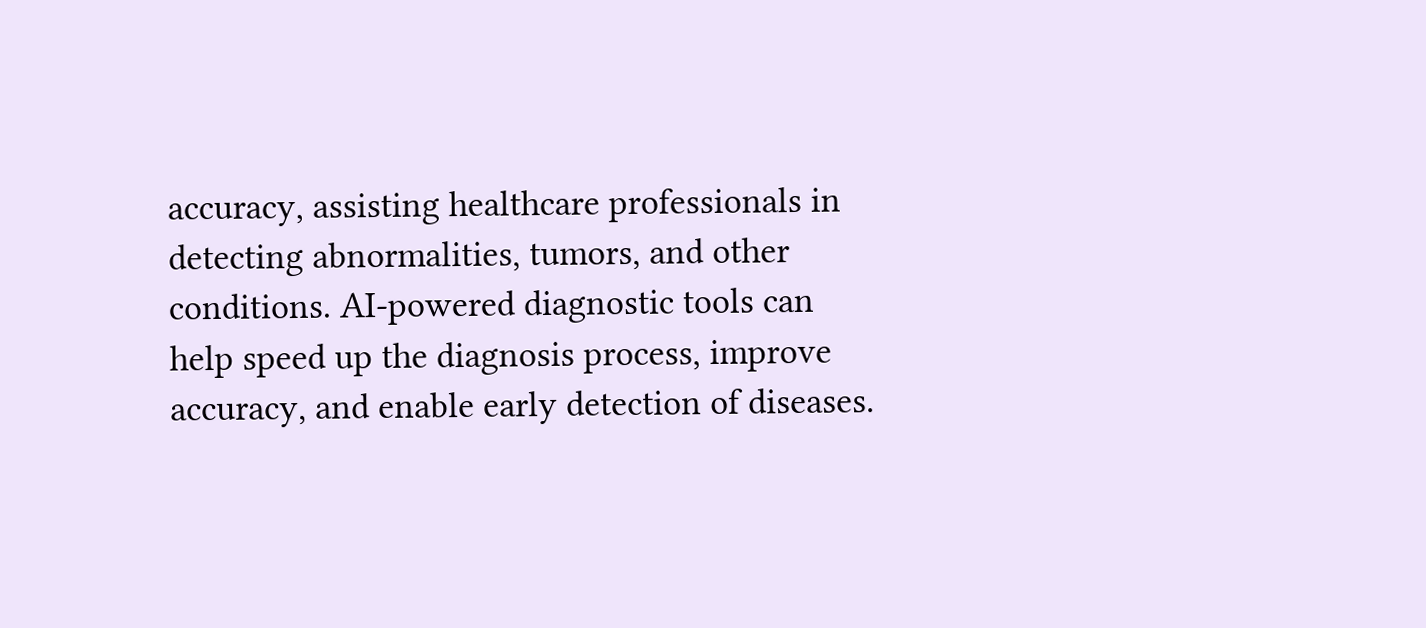accuracy, assisting healthcare professionals in detecting abnormalities, tumors, and other conditions. AI-powered diagnostic tools can help speed up the diagnosis process, improve accuracy, and enable early detection of diseases.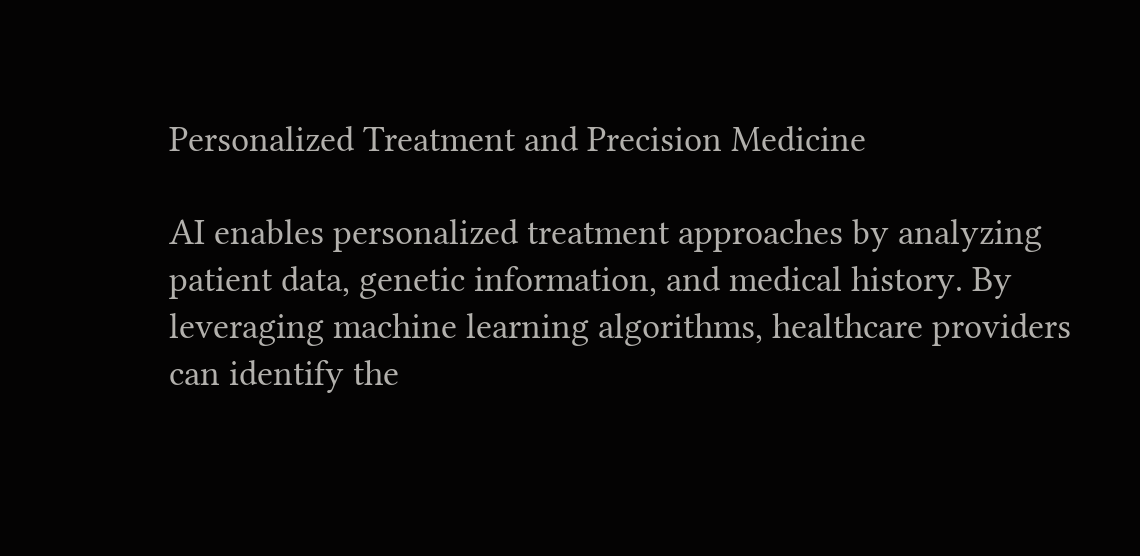Personalized Treatment and Precision Medicine

AI enables personalized treatment approaches by analyzing patient data, genetic information, and medical history. By leveraging machine learning algorithms, healthcare providers can identify the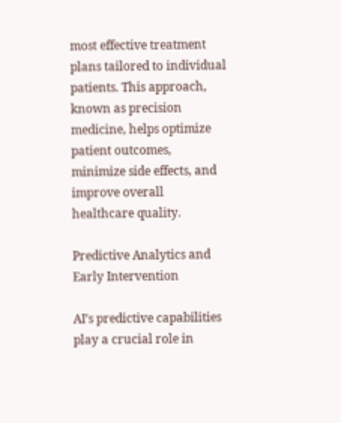most effective treatment plans tailored to individual patients. This approach, known as precision medicine, helps optimize patient outcomes, minimize side effects, and improve overall healthcare quality.

Predictive Analytics and Early Intervention

AI’s predictive capabilities play a crucial role in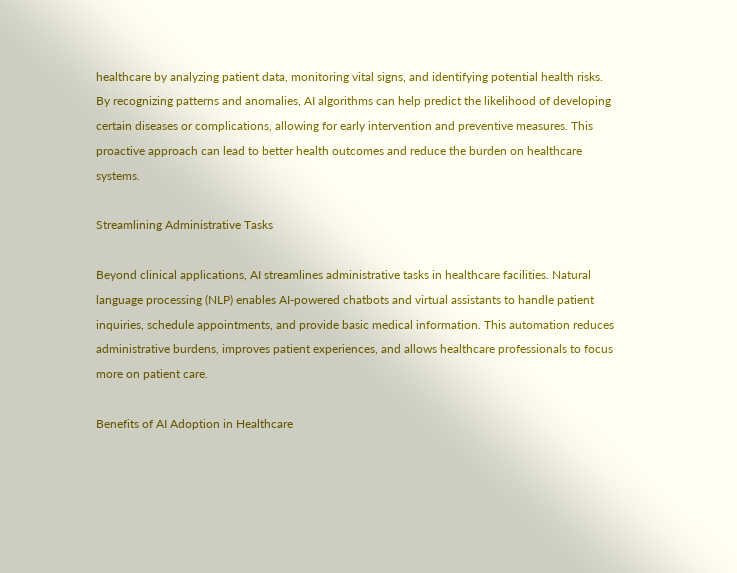healthcare by analyzing patient data, monitoring vital signs, and identifying potential health risks. By recognizing patterns and anomalies, AI algorithms can help predict the likelihood of developing certain diseases or complications, allowing for early intervention and preventive measures. This proactive approach can lead to better health outcomes and reduce the burden on healthcare systems.

Streamlining Administrative Tasks

Beyond clinical applications, AI streamlines administrative tasks in healthcare facilities. Natural language processing (NLP) enables AI-powered chatbots and virtual assistants to handle patient inquiries, schedule appointments, and provide basic medical information. This automation reduces administrative burdens, improves patient experiences, and allows healthcare professionals to focus more on patient care.

Benefits of AI Adoption in Healthcare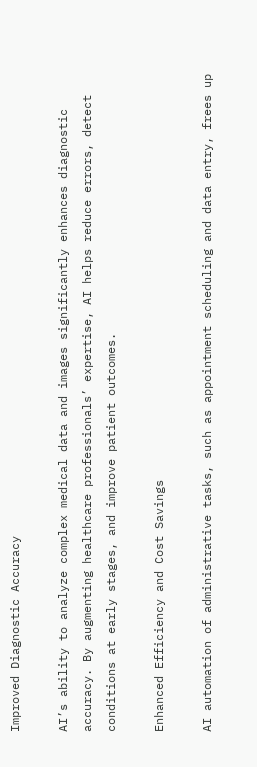Improved Diagnostic Accuracy

AI’s ability to analyze complex medical data and images significantly enhances diagnostic accuracy. By augmenting healthcare professionals’ expertise, AI helps reduce errors, detect conditions at early stages, and improve patient outcomes.

Enhanced Efficiency and Cost Savings

AI automation of administrative tasks, such as appointment scheduling and data entry, frees up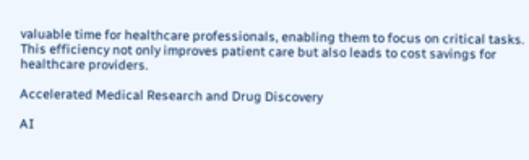valuable time for healthcare professionals, enabling them to focus on critical tasks. This efficiency not only improves patient care but also leads to cost savings for healthcare providers.

Accelerated Medical Research and Drug Discovery

AI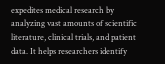expedites medical research by analyzing vast amounts of scientific literature, clinical trials, and patient data. It helps researchers identify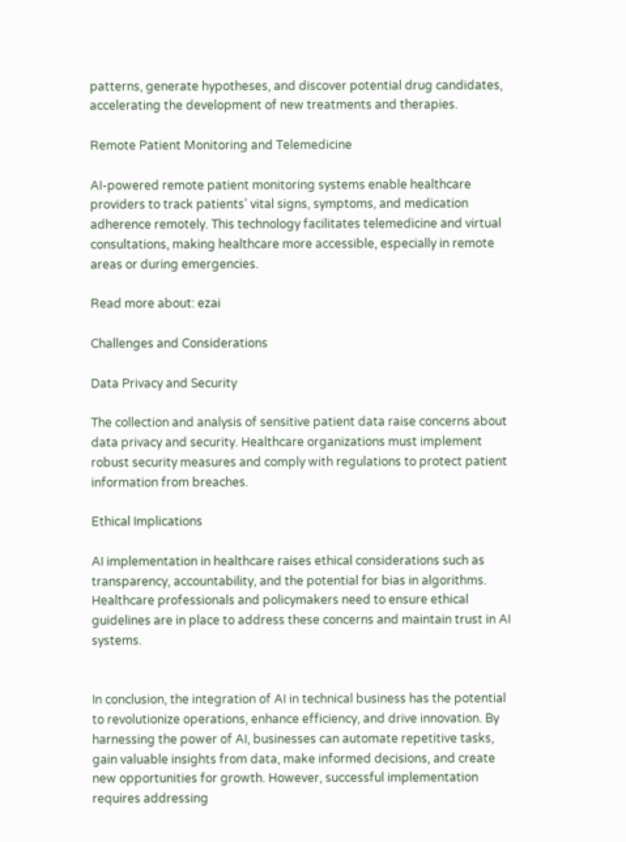patterns, generate hypotheses, and discover potential drug candidates, accelerating the development of new treatments and therapies.

Remote Patient Monitoring and Telemedicine

AI-powered remote patient monitoring systems enable healthcare providers to track patients’ vital signs, symptoms, and medication adherence remotely. This technology facilitates telemedicine and virtual consultations, making healthcare more accessible, especially in remote areas or during emergencies.

Read more about: ezai

Challenges and Considerations

Data Privacy and Security

The collection and analysis of sensitive patient data raise concerns about data privacy and security. Healthcare organizations must implement robust security measures and comply with regulations to protect patient information from breaches.

Ethical Implications

AI implementation in healthcare raises ethical considerations such as transparency, accountability, and the potential for bias in algorithms. Healthcare professionals and policymakers need to ensure ethical guidelines are in place to address these concerns and maintain trust in AI systems.


In conclusion, the integration of AI in technical business has the potential to revolutionize operations, enhance efficiency, and drive innovation. By harnessing the power of AI, businesses can automate repetitive tasks, gain valuable insights from data, make informed decisions, and create new opportunities for growth. However, successful implementation requires addressing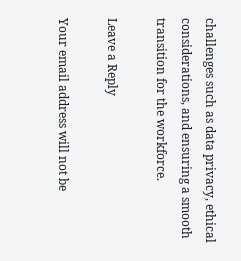challenges such as data privacy, ethical considerations, and ensuring a smooth transition for the workforce.

Leave a Reply

Your email address will not be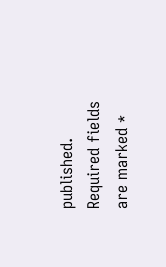published. Required fields are marked *